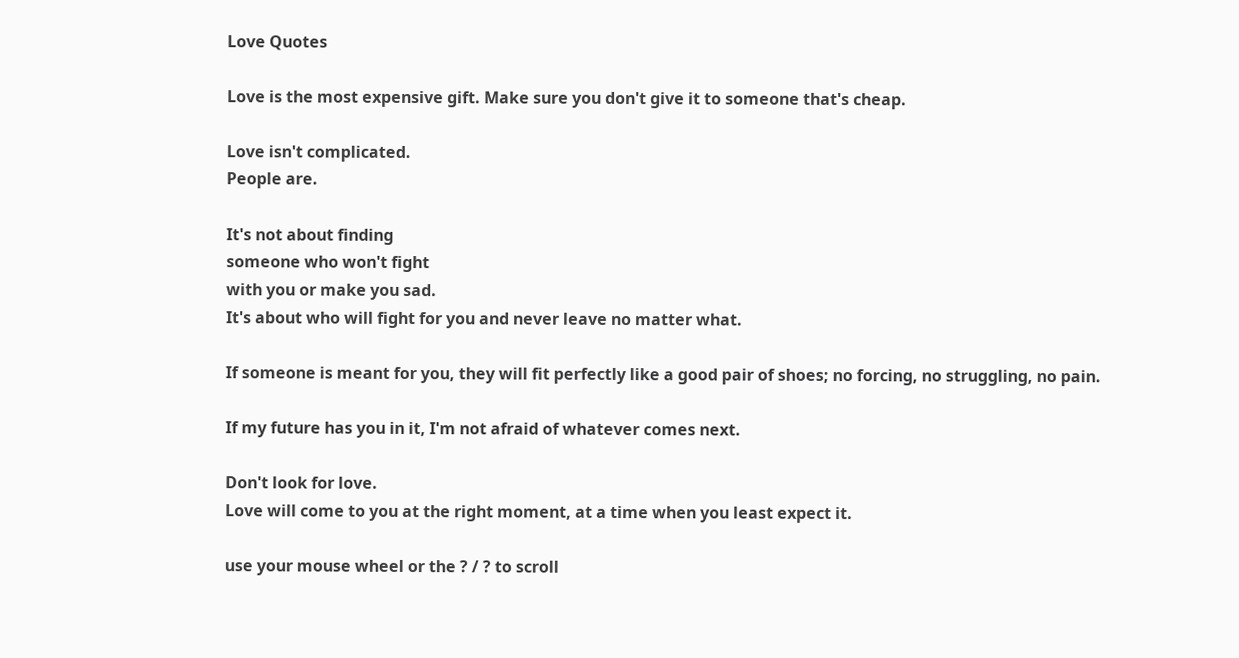Love Quotes

Love is the most expensive gift. Make sure you don't give it to someone that's cheap.

Love isn't complicated.
People are.

It's not about finding
someone who won't fight
with you or make you sad.
It's about who will fight for you and never leave no matter what.

If someone is meant for you, they will fit perfectly like a good pair of shoes; no forcing, no struggling, no pain.

If my future has you in it, I'm not afraid of whatever comes next.

Don't look for love.
Love will come to you at the right moment, at a time when you least expect it.

use your mouse wheel or the ? / ? to scroll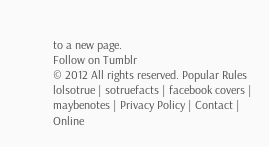to a new page.
Follow on Tumblr
© 2012 All rights reserved. Popular Rules
lolsotrue | sotruefacts | facebook covers | maybenotes | Privacy Policy | Contact | Online